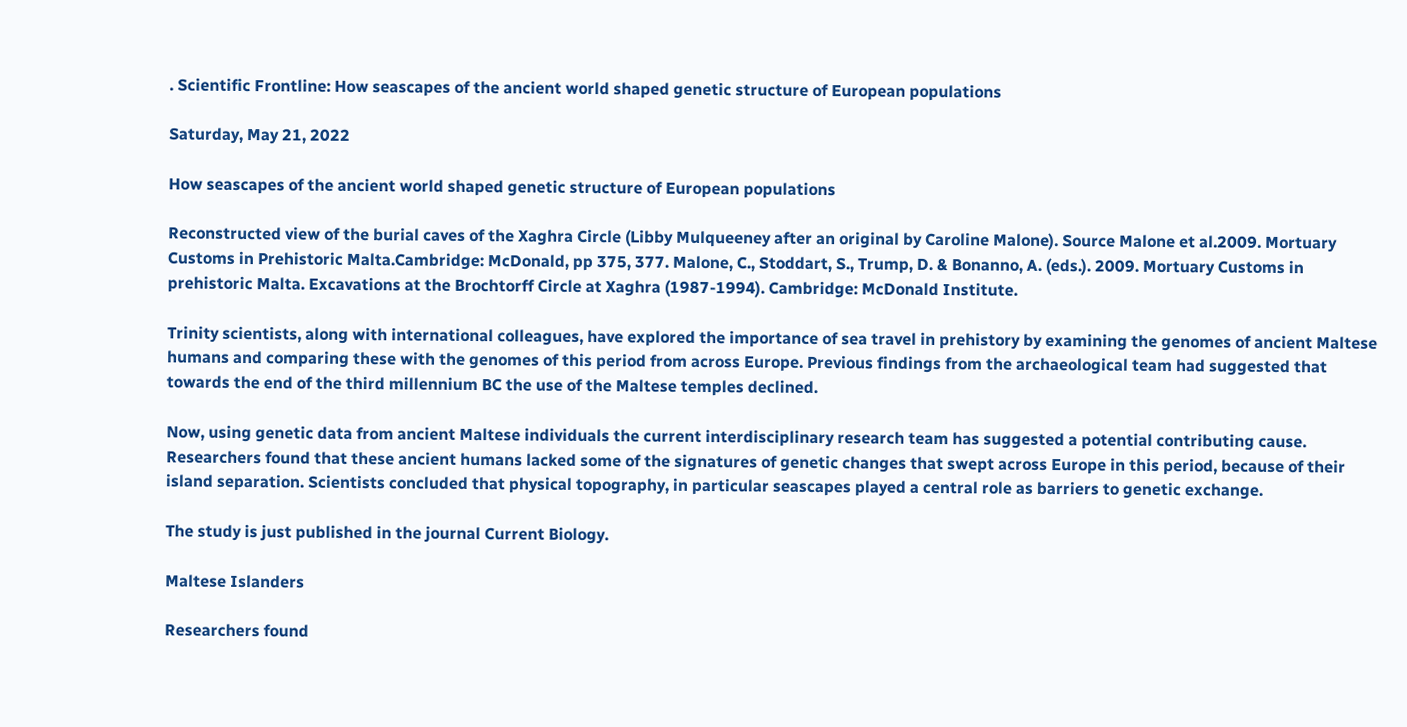. Scientific Frontline: How seascapes of the ancient world shaped genetic structure of European populations

Saturday, May 21, 2022

How seascapes of the ancient world shaped genetic structure of European populations

Reconstructed view of the burial caves of the Xaghra Circle (Libby Mulqueeney after an original by Caroline Malone). Source Malone et al.2009. Mortuary Customs in Prehistoric Malta.Cambridge: McDonald, pp 375, 377. Malone, C., Stoddart, S., Trump, D. & Bonanno, A. (eds.). 2009. Mortuary Customs in prehistoric Malta. Excavations at the Brochtorff Circle at Xaghra (1987-1994). Cambridge: McDonald Institute.

Trinity scientists, along with international colleagues, have explored the importance of sea travel in prehistory by examining the genomes of ancient Maltese humans and comparing these with the genomes of this period from across Europe. Previous findings from the archaeological team had suggested that towards the end of the third millennium BC the use of the Maltese temples declined.

Now, using genetic data from ancient Maltese individuals the current interdisciplinary research team has suggested a potential contributing cause. Researchers found that these ancient humans lacked some of the signatures of genetic changes that swept across Europe in this period, because of their island separation. Scientists concluded that physical topography, in particular seascapes played a central role as barriers to genetic exchange.

The study is just published in the journal Current Biology.

Maltese Islanders

Researchers found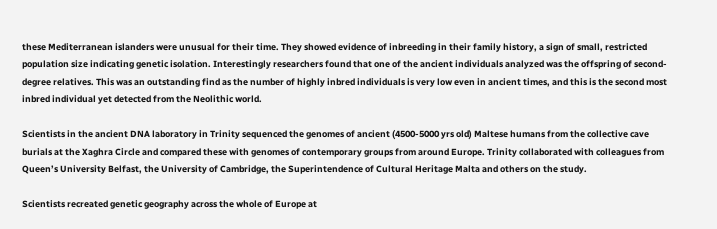these Mediterranean islanders were unusual for their time. They showed evidence of inbreeding in their family history, a sign of small, restricted population size indicating genetic isolation. Interestingly researchers found that one of the ancient individuals analyzed was the offspring of second-degree relatives. This was an outstanding find as the number of highly inbred individuals is very low even in ancient times, and this is the second most inbred individual yet detected from the Neolithic world.

Scientists in the ancient DNA laboratory in Trinity sequenced the genomes of ancient (4500-5000 yrs old) Maltese humans from the collective cave burials at the Xaghra Circle and compared these with genomes of contemporary groups from around Europe. Trinity collaborated with colleagues from Queen’s University Belfast, the University of Cambridge, the Superintendence of Cultural Heritage Malta and others on the study.

Scientists recreated genetic geography across the whole of Europe at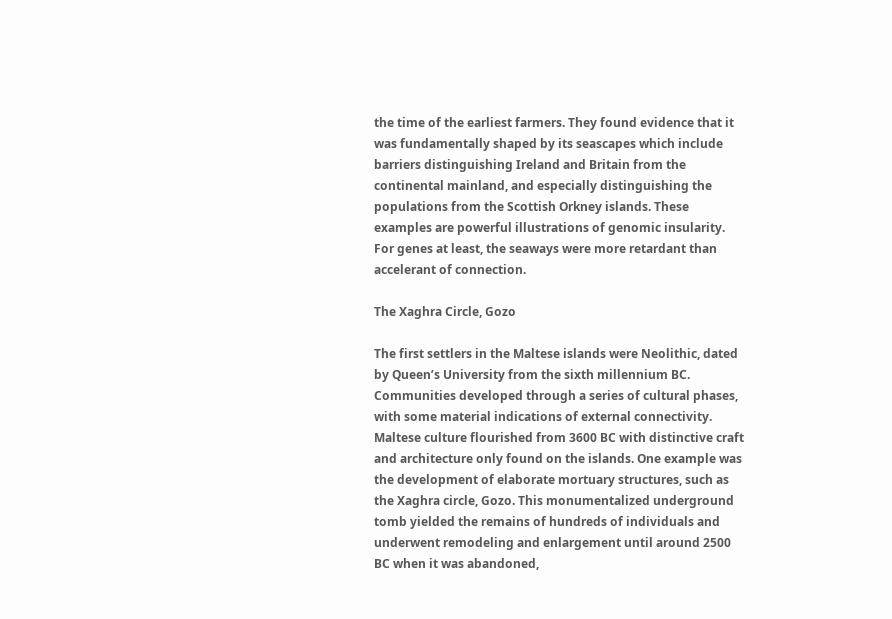the time of the earliest farmers. They found evidence that it was fundamentally shaped by its seascapes which include barriers distinguishing Ireland and Britain from the continental mainland, and especially distinguishing the populations from the Scottish Orkney islands. These examples are powerful illustrations of genomic insularity. For genes at least, the seaways were more retardant than accelerant of connection.

The Xaghra Circle, Gozo

The first settlers in the Maltese islands were Neolithic, dated by Queen’s University from the sixth millennium BC. Communities developed through a series of cultural phases, with some material indications of external connectivity. Maltese culture flourished from 3600 BC with distinctive craft and architecture only found on the islands. One example was the development of elaborate mortuary structures, such as the Xaghra circle, Gozo. This monumentalized underground tomb yielded the remains of hundreds of individuals and underwent remodeling and enlargement until around 2500 BC when it was abandoned,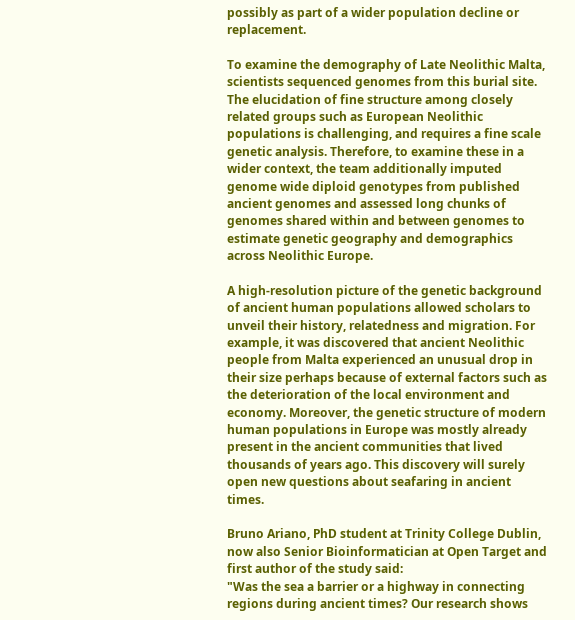possibly as part of a wider population decline or replacement.

To examine the demography of Late Neolithic Malta, scientists sequenced genomes from this burial site. The elucidation of fine structure among closely related groups such as European Neolithic populations is challenging, and requires a fine scale genetic analysis. Therefore, to examine these in a wider context, the team additionally imputed genome wide diploid genotypes from published ancient genomes and assessed long chunks of genomes shared within and between genomes to estimate genetic geography and demographics across Neolithic Europe.

A high-resolution picture of the genetic background of ancient human populations allowed scholars to unveil their history, relatedness and migration. For example, it was discovered that ancient Neolithic people from Malta experienced an unusual drop in their size perhaps because of external factors such as the deterioration of the local environment and economy. Moreover, the genetic structure of modern human populations in Europe was mostly already present in the ancient communities that lived thousands of years ago. This discovery will surely open new questions about seafaring in ancient times.

Bruno Ariano, PhD student at Trinity College Dublin, now also Senior Bioinformatician at Open Target and first author of the study said:
"Was the sea a barrier or a highway in connecting regions during ancient times? Our research shows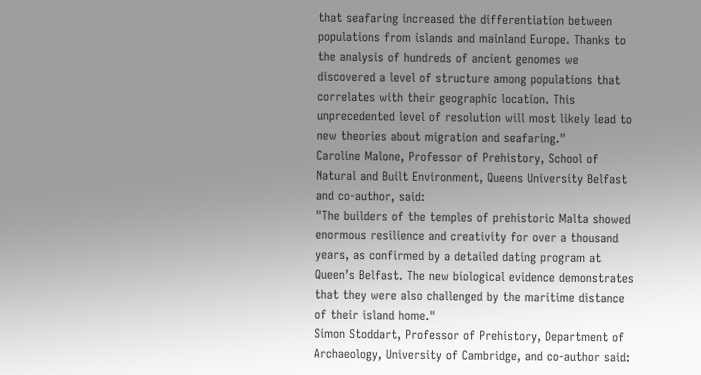that seafaring increased the differentiation between populations from islands and mainland Europe. Thanks to the analysis of hundreds of ancient genomes we discovered a level of structure among populations that correlates with their geographic location. This unprecedented level of resolution will most likely lead to new theories about migration and seafaring."
Caroline Malone, Professor of Prehistory, School of Natural and Built Environment, Queens University Belfast and co-author, said:
"The builders of the temples of prehistoric Malta showed enormous resilience and creativity for over a thousand years, as confirmed by a detailed dating program at Queen’s Belfast. The new biological evidence demonstrates that they were also challenged by the maritime distance of their island home."
Simon Stoddart, Professor of Prehistory, Department of Archaeology, University of Cambridge, and co-author said: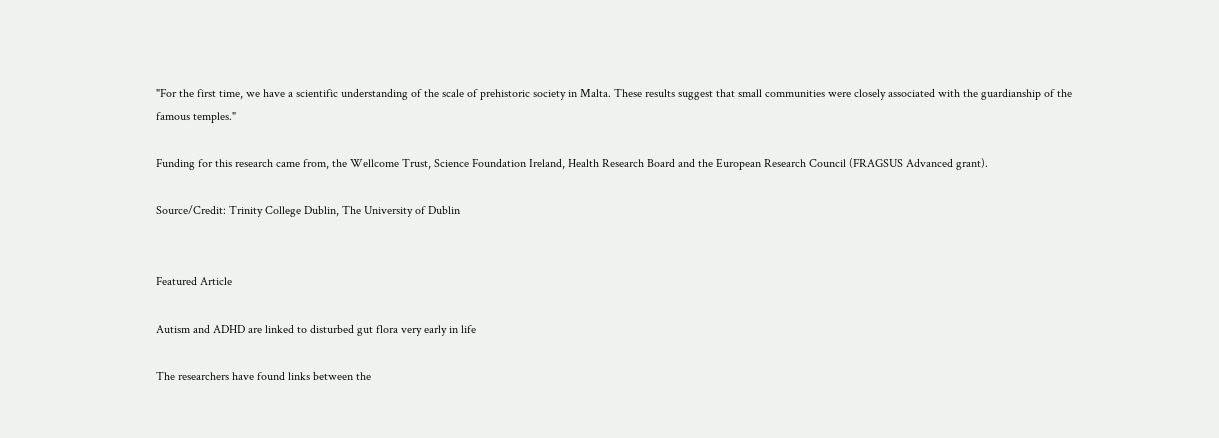"For the first time, we have a scientific understanding of the scale of prehistoric society in Malta. These results suggest that small communities were closely associated with the guardianship of the famous temples."

Funding for this research came from, the Wellcome Trust, Science Foundation Ireland, Health Research Board and the European Research Council (FRAGSUS Advanced grant).

Source/Credit: Trinity College Dublin, The University of Dublin


Featured Article

Autism and ADHD are linked to disturbed gut flora very early in life

The researchers have found links between the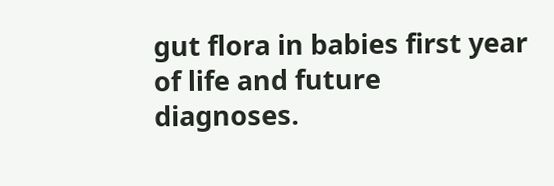gut flora in babies first year of life and future diagnoses.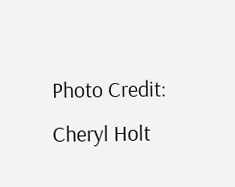Photo Credit:  Cheryl Holt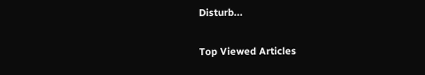Disturb...

Top Viewed Articles